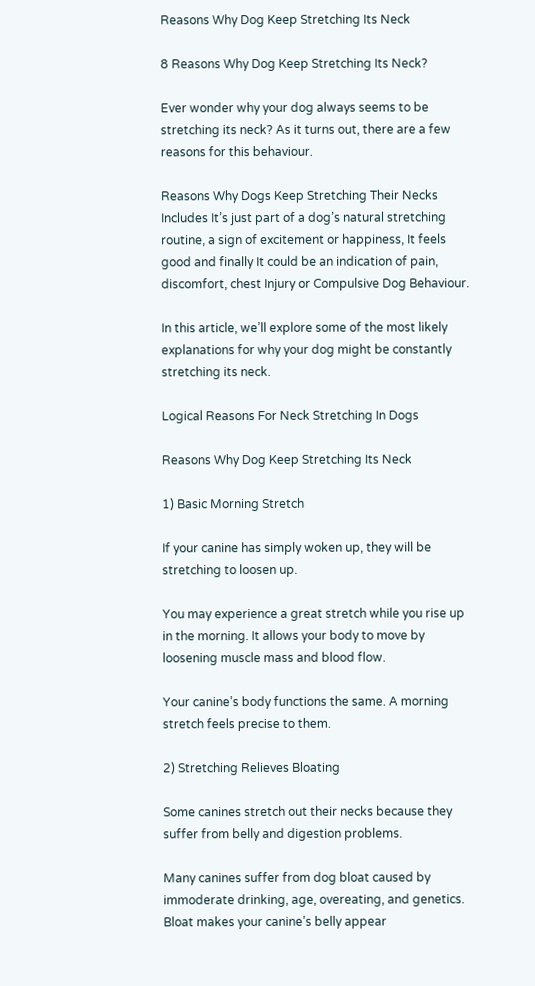Reasons Why Dog Keep Stretching Its Neck

8 Reasons Why Dog Keep Stretching Its Neck?

Ever wonder why your dog always seems to be stretching its neck? As it turns out, there are a few reasons for this behaviour.

Reasons Why Dogs Keep Stretching Their Necks Includes It’s just part of a dog’s natural stretching routine, a sign of excitement or happiness, It feels good and finally It could be an indication of pain, discomfort, chest Injury or Compulsive Dog Behaviour.

In this article, we’ll explore some of the most likely explanations for why your dog might be constantly stretching its neck.

Logical Reasons For Neck Stretching In Dogs

Reasons Why Dog Keep Stretching Its Neck

1) Basic Morning Stretch

If your canine has simply woken up, they will be stretching to loosen up.

You may experience a great stretch while you rise up in the morning. It allows your body to move by loosening muscle mass and blood flow.

Your canine’s body functions the same. A morning stretch feels precise to them.

2) Stretching Relieves Bloating

Some canines stretch out their necks because they suffer from belly and digestion problems.

Many canines suffer from dog bloat caused by immoderate drinking, age, overeating, and genetics. Bloat makes your canine’s belly appear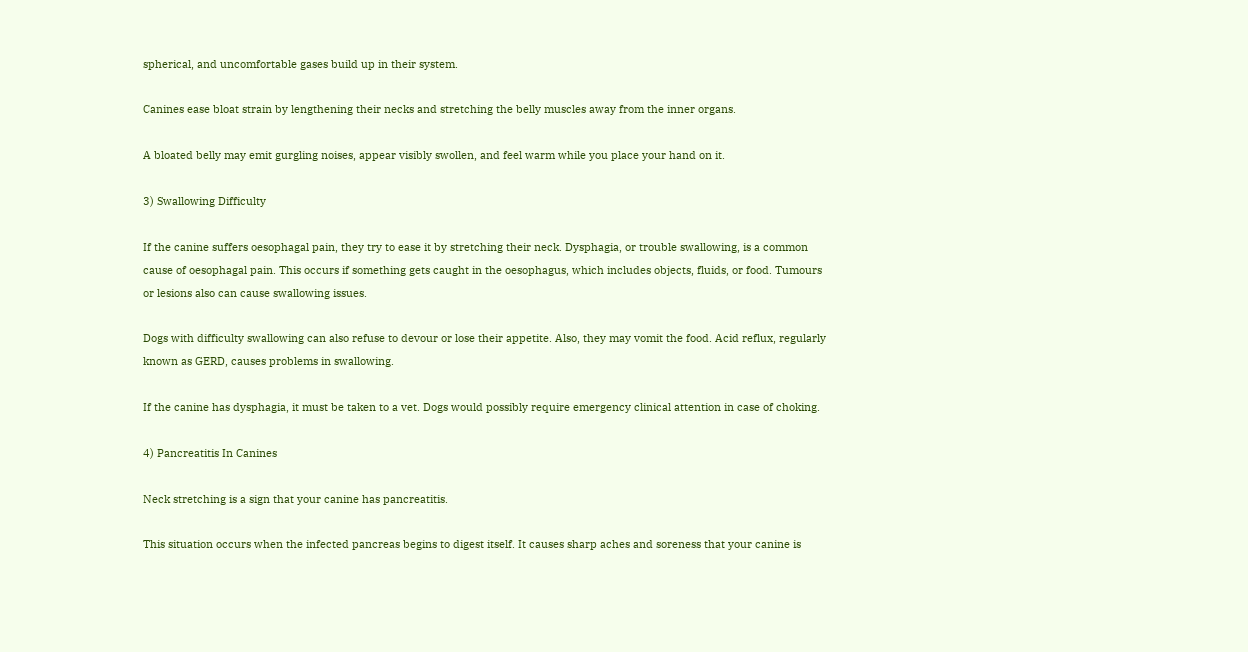spherical, and uncomfortable gases build up in their system.

Canines ease bloat strain by lengthening their necks and stretching the belly muscles away from the inner organs.

A bloated belly may emit gurgling noises, appear visibly swollen, and feel warm while you place your hand on it.

3) Swallowing Difficulty

If the canine suffers oesophagal pain, they try to ease it by stretching their neck. Dysphagia, or trouble swallowing, is a common cause of oesophagal pain. This occurs if something gets caught in the oesophagus, which includes objects, fluids, or food. Tumours or lesions also can cause swallowing issues.

Dogs with difficulty swallowing can also refuse to devour or lose their appetite. Also, they may vomit the food. Acid reflux, regularly known as GERD, causes problems in swallowing.

If the canine has dysphagia, it must be taken to a vet. Dogs would possibly require emergency clinical attention in case of choking.

4) Pancreatitis In Canines

Neck stretching is a sign that your canine has pancreatitis.

This situation occurs when the infected pancreas begins to digest itself. It causes sharp aches and soreness that your canine is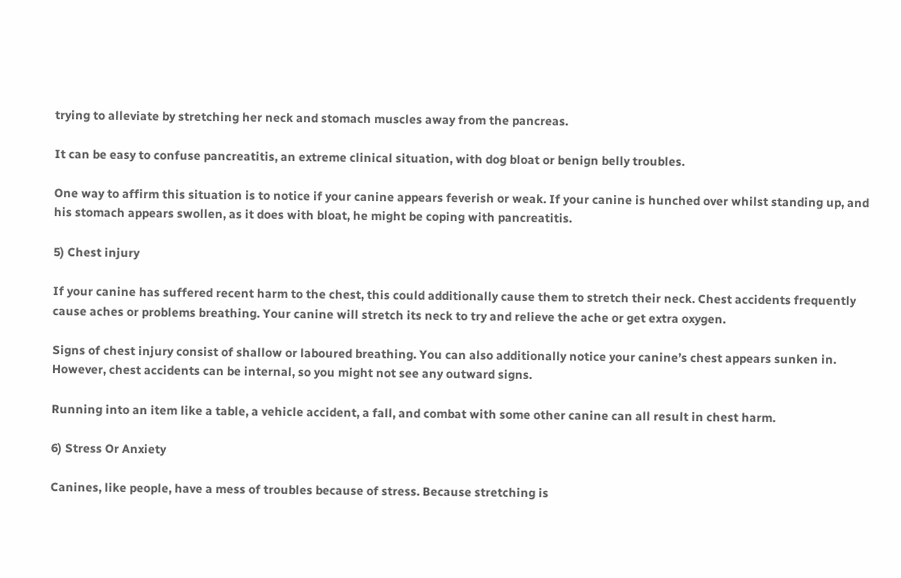trying to alleviate by stretching her neck and stomach muscles away from the pancreas.

It can be easy to confuse pancreatitis, an extreme clinical situation, with dog bloat or benign belly troubles.

One way to affirm this situation is to notice if your canine appears feverish or weak. If your canine is hunched over whilst standing up, and his stomach appears swollen, as it does with bloat, he might be coping with pancreatitis.

5) Chest injury

If your canine has suffered recent harm to the chest, this could additionally cause them to stretch their neck. Chest accidents frequently cause aches or problems breathing. Your canine will stretch its neck to try and relieve the ache or get extra oxygen.

Signs of chest injury consist of shallow or laboured breathing. You can also additionally notice your canine’s chest appears sunken in. However, chest accidents can be internal, so you might not see any outward signs.

Running into an item like a table, a vehicle accident, a fall, and combat with some other canine can all result in chest harm.

6) Stress Or Anxiety

Canines, like people, have a mess of troubles because of stress. Because stretching is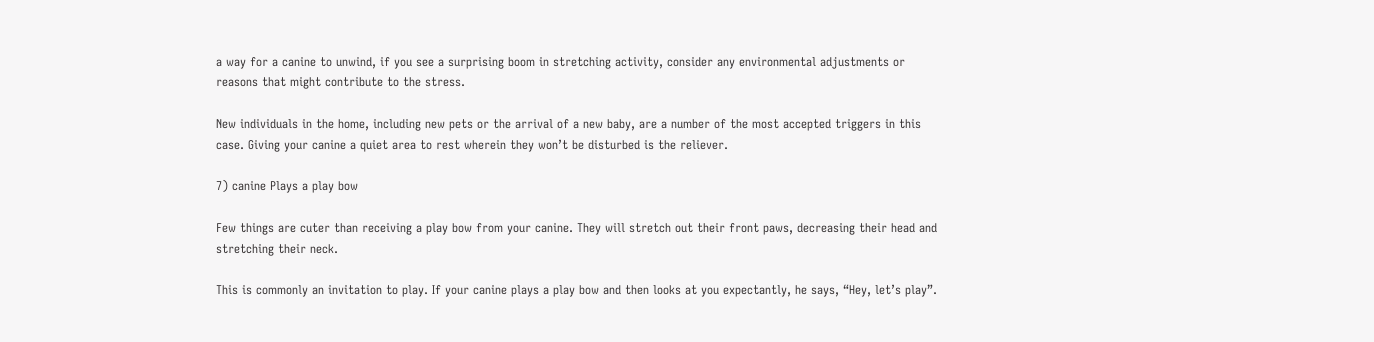a way for a canine to unwind, if you see a surprising boom in stretching activity, consider any environmental adjustments or reasons that might contribute to the stress.

New individuals in the home, including new pets or the arrival of a new baby, are a number of the most accepted triggers in this case. Giving your canine a quiet area to rest wherein they won’t be disturbed is the reliever.

7) canine Plays a play bow

Few things are cuter than receiving a play bow from your canine. They will stretch out their front paws, decreasing their head and stretching their neck.

This is commonly an invitation to play. If your canine plays a play bow and then looks at you expectantly, he says, “Hey, let’s play”.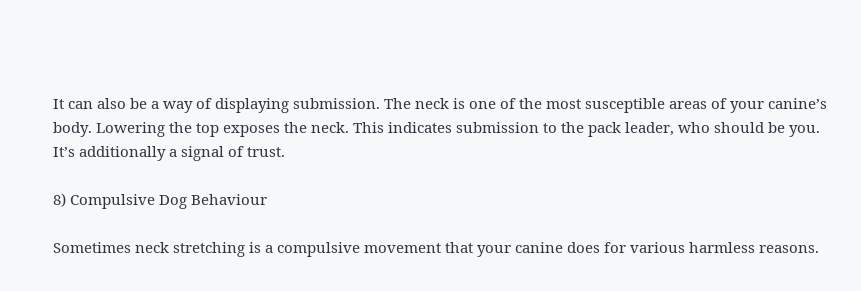It can also be a way of displaying submission. The neck is one of the most susceptible areas of your canine’s body. Lowering the top exposes the neck. This indicates submission to the pack leader, who should be you. It’s additionally a signal of trust.

8) Compulsive Dog Behaviour

Sometimes neck stretching is a compulsive movement that your canine does for various harmless reasons.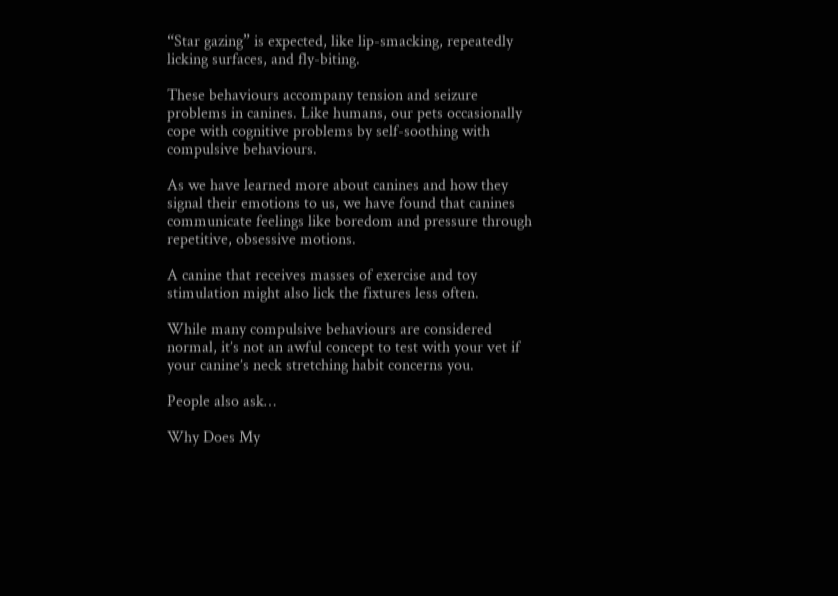“Star gazing” is expected, like lip-smacking, repeatedly licking surfaces, and fly-biting.

These behaviours accompany tension and seizure problems in canines. Like humans, our pets occasionally cope with cognitive problems by self-soothing with compulsive behaviours.

As we have learned more about canines and how they signal their emotions to us, we have found that canines communicate feelings like boredom and pressure through repetitive, obsessive motions.

A canine that receives masses of exercise and toy stimulation might also lick the fixtures less often.

While many compulsive behaviours are considered normal, it’s not an awful concept to test with your vet if your canine’s neck stretching habit concerns you.

People also ask…

Why Does My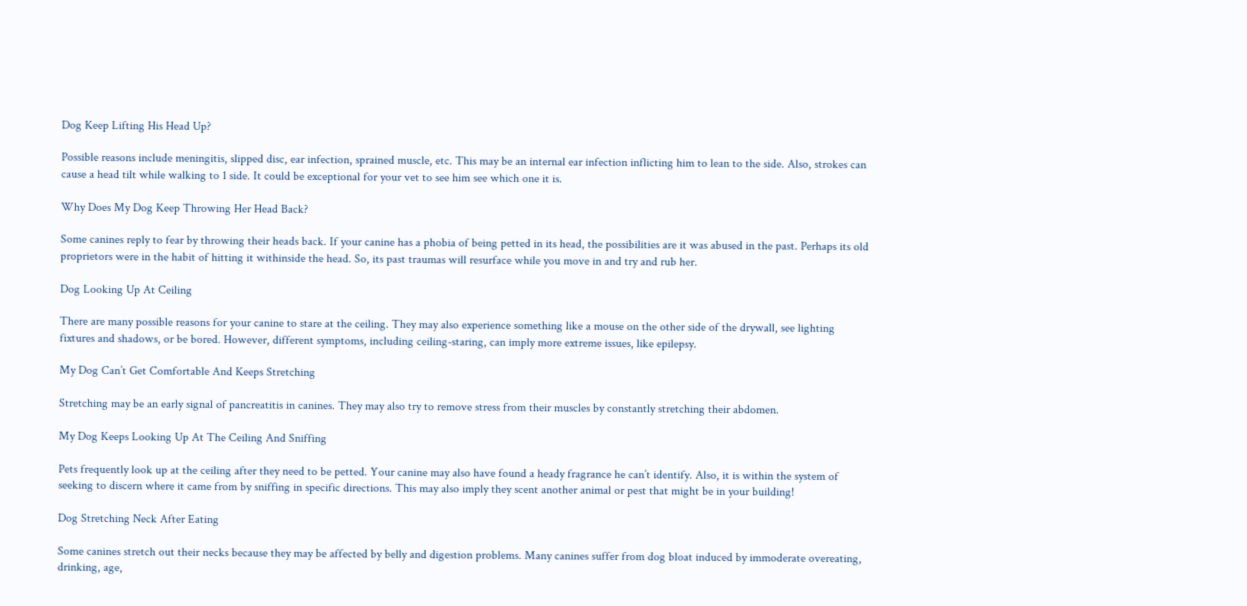Dog Keep Lifting His Head Up?

Possible reasons include meningitis, slipped disc, ear infection, sprained muscle, etc. This may be an internal ear infection inflicting him to lean to the side. Also, strokes can cause a head tilt while walking to 1 side. It could be exceptional for your vet to see him see which one it is.

Why Does My Dog Keep Throwing Her Head Back?

Some canines reply to fear by throwing their heads back. If your canine has a phobia of being petted in its head, the possibilities are it was abused in the past. Perhaps its old proprietors were in the habit of hitting it withinside the head. So, its past traumas will resurface while you move in and try and rub her.

Dog Looking Up At Ceiling

There are many possible reasons for your canine to stare at the ceiling. They may also experience something like a mouse on the other side of the drywall, see lighting fixtures and shadows, or be bored. However, different symptoms, including ceiling-staring, can imply more extreme issues, like epilepsy.

My Dog Can’t Get Comfortable And Keeps Stretching

Stretching may be an early signal of pancreatitis in canines. They may also try to remove stress from their muscles by constantly stretching their abdomen.

My Dog Keeps Looking Up At The Ceiling And Sniffing

Pets frequently look up at the ceiling after they need to be petted. Your canine may also have found a heady fragrance he can’t identify. Also, it is within the system of seeking to discern where it came from by sniffing in specific directions. This may also imply they scent another animal or pest that might be in your building!

Dog Stretching Neck After Eating

Some canines stretch out their necks because they may be affected by belly and digestion problems. Many canines suffer from dog bloat induced by immoderate overeating, drinking, age,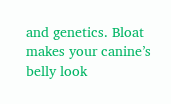and genetics. Bloat makes your canine’s belly look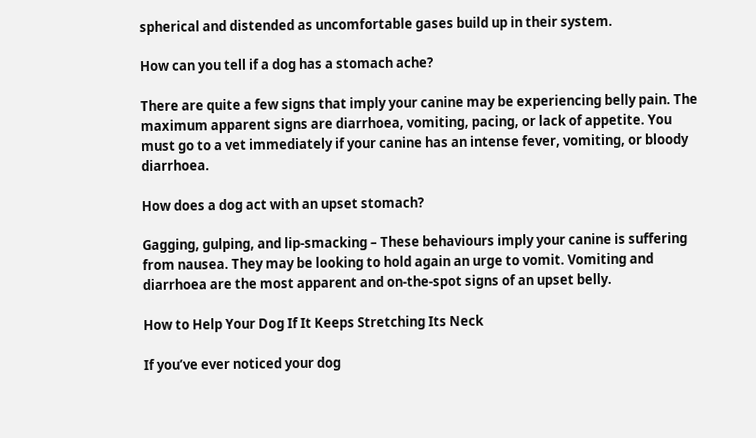spherical and distended as uncomfortable gases build up in their system.

How can you tell if a dog has a stomach ache?

There are quite a few signs that imply your canine may be experiencing belly pain. The maximum apparent signs are diarrhoea, vomiting, pacing, or lack of appetite. You must go to a vet immediately if your canine has an intense fever, vomiting, or bloody diarrhoea.

How does a dog act with an upset stomach?

Gagging, gulping, and lip-smacking – These behaviours imply your canine is suffering from nausea. They may be looking to hold again an urge to vomit. Vomiting and diarrhoea are the most apparent and on-the-spot signs of an upset belly.

How to Help Your Dog If It Keeps Stretching Its Neck

If you’ve ever noticed your dog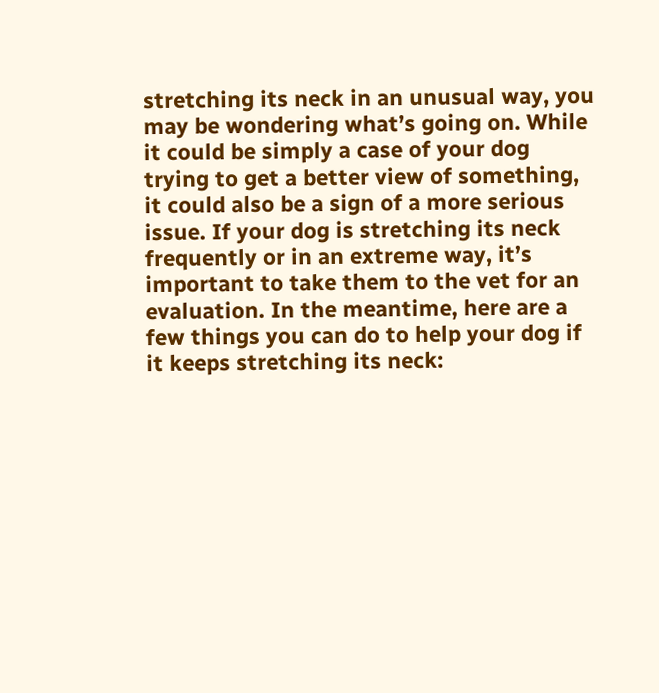stretching its neck in an unusual way, you may be wondering what’s going on. While it could be simply a case of your dog trying to get a better view of something, it could also be a sign of a more serious issue. If your dog is stretching its neck frequently or in an extreme way, it’s important to take them to the vet for an evaluation. In the meantime, here are a few things you can do to help your dog if it keeps stretching its neck: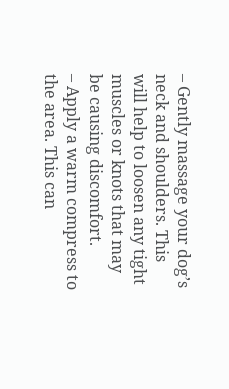– Gently massage your dog’s neck and shoulders. This will help to loosen any tight muscles or knots that may be causing discomfort.
– Apply a warm compress to the area. This can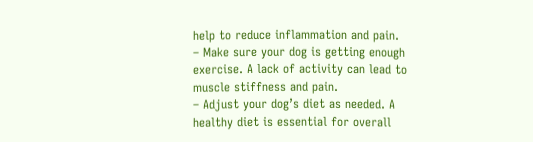help to reduce inflammation and pain.
– Make sure your dog is getting enough exercise. A lack of activity can lead to muscle stiffness and pain.
– Adjust your dog’s diet as needed. A healthy diet is essential for overall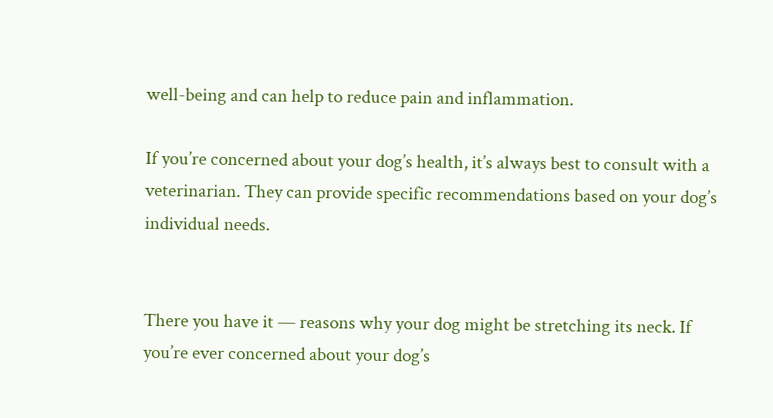well-being and can help to reduce pain and inflammation.

If you’re concerned about your dog’s health, it’s always best to consult with a veterinarian. They can provide specific recommendations based on your dog’s individual needs.


There you have it — reasons why your dog might be stretching its neck. If you’re ever concerned about your dog’s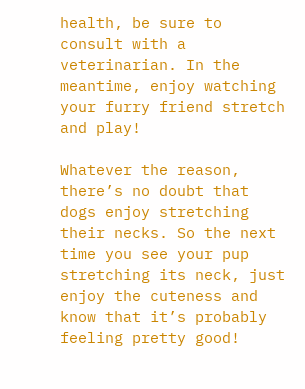health, be sure to consult with a veterinarian. In the meantime, enjoy watching your furry friend stretch and play!

Whatever the reason, there’s no doubt that dogs enjoy stretching their necks. So the next time you see your pup stretching its neck, just enjoy the cuteness and know that it’s probably feeling pretty good!